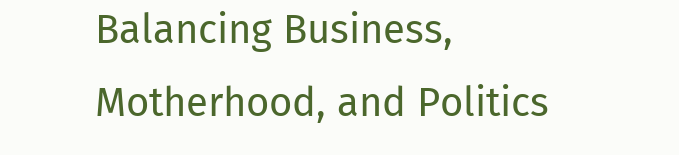Balancing Business, Motherhood, and Politics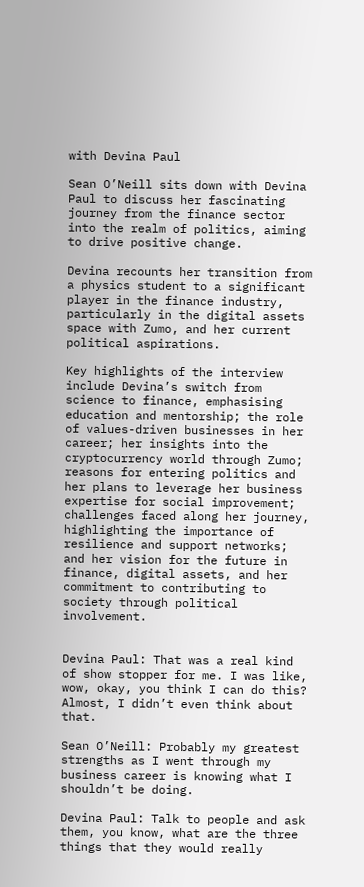with Devina Paul

Sean O’Neill sits down with Devina Paul to discuss her fascinating journey from the finance sector into the realm of politics, aiming to drive positive change.

Devina recounts her transition from a physics student to a significant player in the finance industry, particularly in the digital assets space with Zumo, and her current political aspirations.

Key highlights of the interview include Devina’s switch from science to finance, emphasising education and mentorship; the role of values-driven businesses in her career; her insights into the cryptocurrency world through Zumo; reasons for entering politics and her plans to leverage her business expertise for social improvement; challenges faced along her journey, highlighting the importance of resilience and support networks; and her vision for the future in finance, digital assets, and her commitment to contributing to society through political involvement.


Devina Paul: That was a real kind of show stopper for me. I was like, wow, okay, you think I can do this? Almost, I didn’t even think about that.

Sean O’Neill: Probably my greatest strengths as I went through my business career is knowing what I shouldn’t be doing.

Devina Paul: Talk to people and ask them, you know, what are the three things that they would really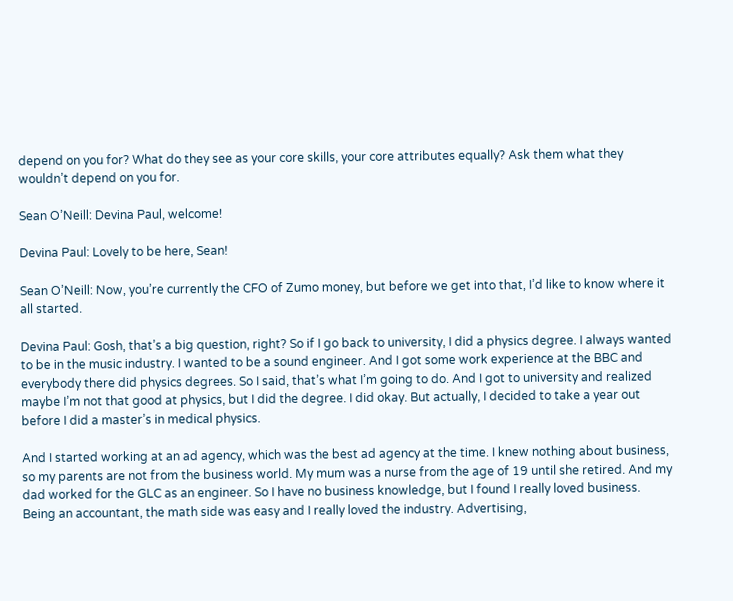depend on you for? What do they see as your core skills, your core attributes equally? Ask them what they wouldn’t depend on you for.

Sean O’Neill: Devina Paul, welcome!

Devina Paul: Lovely to be here, Sean!

Sean O’Neill: Now, you’re currently the CFO of Zumo money, but before we get into that, I’d like to know where it all started.

Devina Paul: Gosh, that’s a big question, right? So if I go back to university, I did a physics degree. I always wanted to be in the music industry. I wanted to be a sound engineer. And I got some work experience at the BBC and everybody there did physics degrees. So I said, that’s what I’m going to do. And I got to university and realized maybe I’m not that good at physics, but I did the degree. I did okay. But actually, I decided to take a year out before I did a master’s in medical physics.

And I started working at an ad agency, which was the best ad agency at the time. I knew nothing about business, so my parents are not from the business world. My mum was a nurse from the age of 19 until she retired. And my dad worked for the GLC as an engineer. So I have no business knowledge, but I found I really loved business. Being an accountant, the math side was easy and I really loved the industry. Advertising,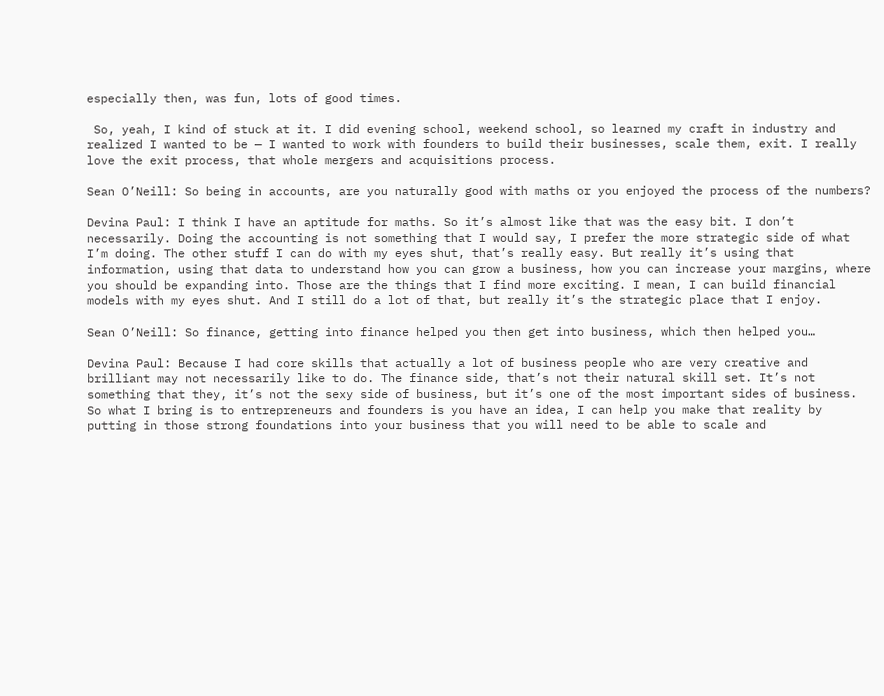especially then, was fun, lots of good times.

 So, yeah, I kind of stuck at it. I did evening school, weekend school, so learned my craft in industry and realized I wanted to be — I wanted to work with founders to build their businesses, scale them, exit. I really love the exit process, that whole mergers and acquisitions process.

Sean O’Neill: So being in accounts, are you naturally good with maths or you enjoyed the process of the numbers?

Devina Paul: I think I have an aptitude for maths. So it’s almost like that was the easy bit. I don’t necessarily. Doing the accounting is not something that I would say, I prefer the more strategic side of what I’m doing. The other stuff I can do with my eyes shut, that’s really easy. But really it’s using that information, using that data to understand how you can grow a business, how you can increase your margins, where you should be expanding into. Those are the things that I find more exciting. I mean, I can build financial models with my eyes shut. And I still do a lot of that, but really it’s the strategic place that I enjoy.

Sean O’Neill: So finance, getting into finance helped you then get into business, which then helped you…

Devina Paul: Because I had core skills that actually a lot of business people who are very creative and brilliant may not necessarily like to do. The finance side, that’s not their natural skill set. It’s not something that they, it’s not the sexy side of business, but it’s one of the most important sides of business. So what I bring is to entrepreneurs and founders is you have an idea, I can help you make that reality by putting in those strong foundations into your business that you will need to be able to scale and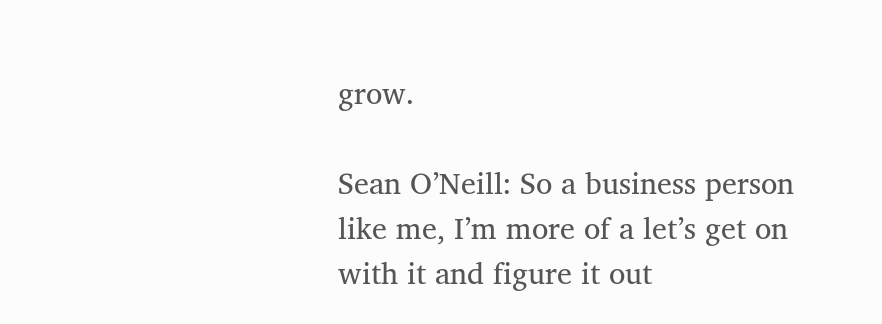grow.

Sean O’Neill: So a business person like me, I’m more of a let’s get on with it and figure it out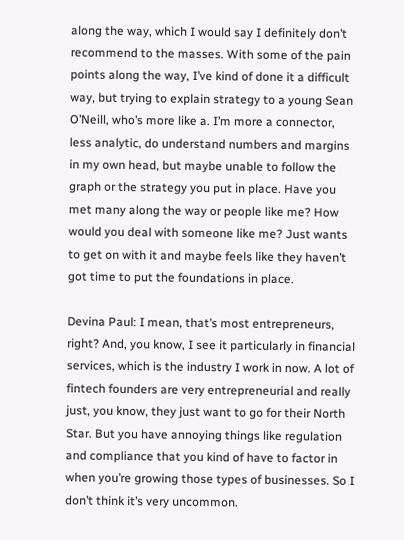along the way, which I would say I definitely don’t recommend to the masses. With some of the pain points along the way, I’ve kind of done it a difficult way, but trying to explain strategy to a young Sean O’Neill, who’s more like a. I’m more a connector, less analytic, do understand numbers and margins in my own head, but maybe unable to follow the graph or the strategy you put in place. Have you met many along the way or people like me? How would you deal with someone like me? Just wants to get on with it and maybe feels like they haven’t got time to put the foundations in place.

Devina Paul: I mean, that’s most entrepreneurs, right? And, you know, I see it particularly in financial services, which is the industry I work in now. A lot of fintech founders are very entrepreneurial and really just, you know, they just want to go for their North Star. But you have annoying things like regulation and compliance that you kind of have to factor in when you’re growing those types of businesses. So I don’t think it’s very uncommon.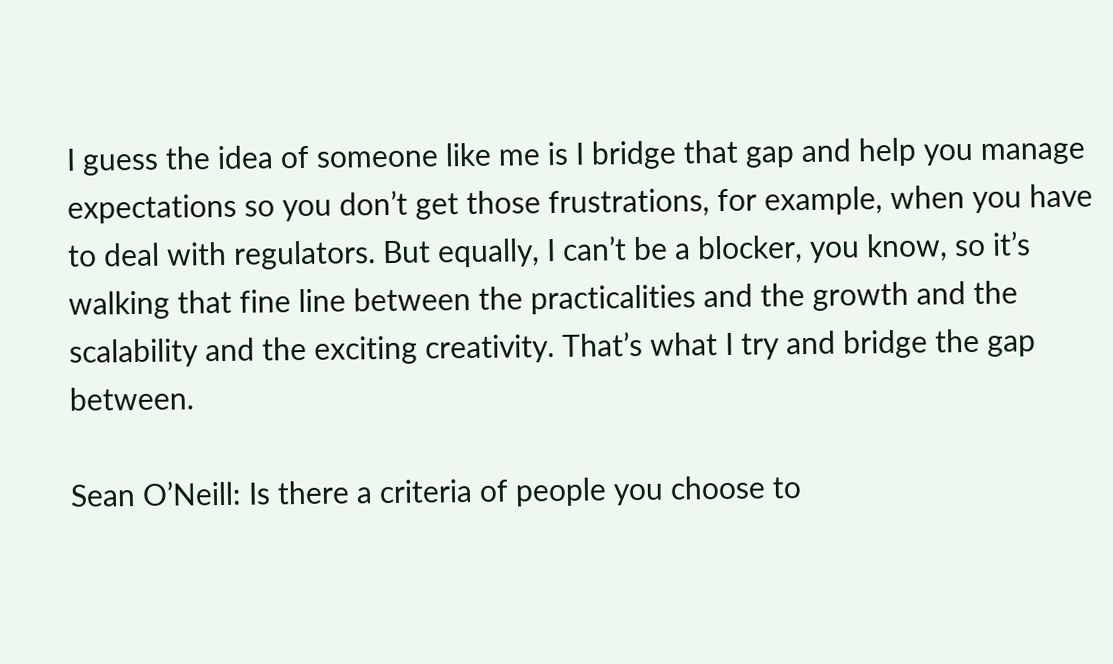I guess the idea of someone like me is I bridge that gap and help you manage expectations so you don’t get those frustrations, for example, when you have to deal with regulators. But equally, I can’t be a blocker, you know, so it’s walking that fine line between the practicalities and the growth and the scalability and the exciting creativity. That’s what I try and bridge the gap between.

Sean O’Neill: Is there a criteria of people you choose to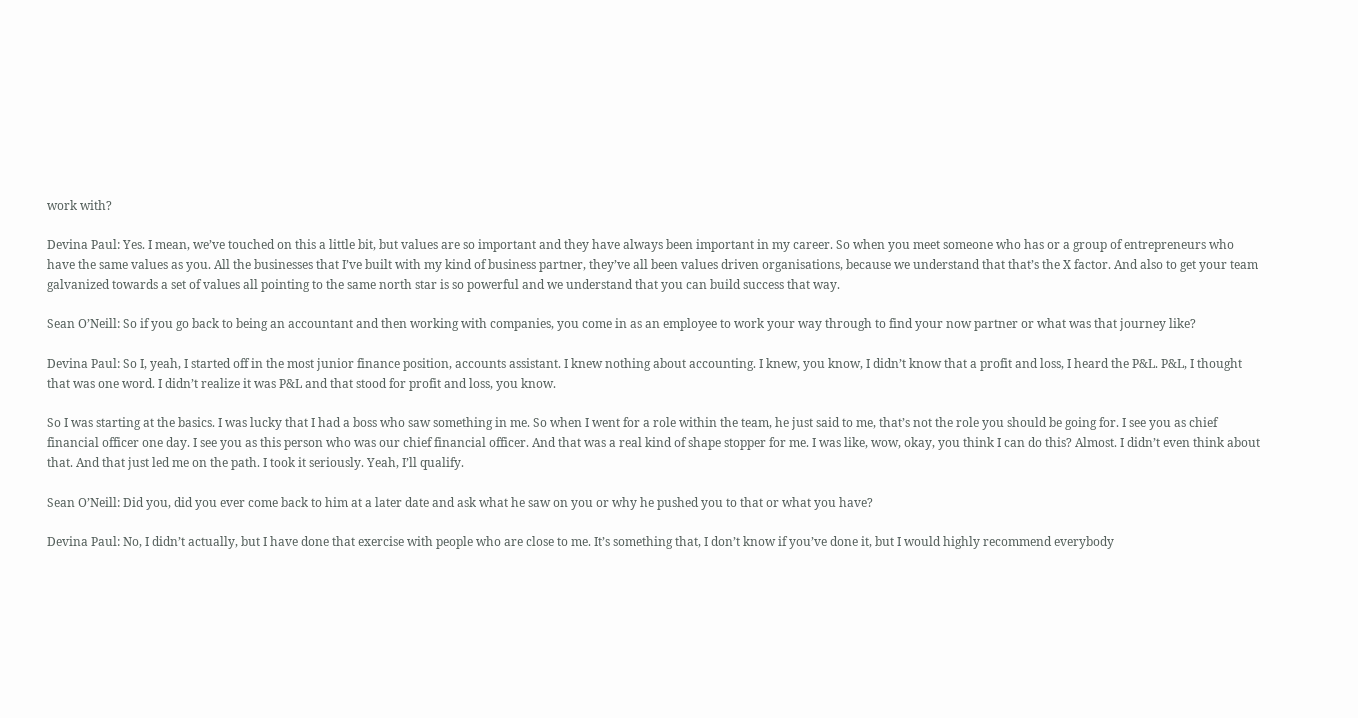work with?

Devina Paul: Yes. I mean, we’ve touched on this a little bit, but values are so important and they have always been important in my career. So when you meet someone who has or a group of entrepreneurs who have the same values as you. All the businesses that I’ve built with my kind of business partner, they’ve all been values driven organisations, because we understand that that’s the X factor. And also to get your team galvanized towards a set of values all pointing to the same north star is so powerful and we understand that you can build success that way.

Sean O’Neill: So if you go back to being an accountant and then working with companies, you come in as an employee to work your way through to find your now partner or what was that journey like?

Devina Paul: So I, yeah, I started off in the most junior finance position, accounts assistant. I knew nothing about accounting. I knew, you know, I didn’t know that a profit and loss, I heard the P&L. P&L, I thought that was one word. I didn’t realize it was P&L and that stood for profit and loss, you know.

So I was starting at the basics. I was lucky that I had a boss who saw something in me. So when I went for a role within the team, he just said to me, that’s not the role you should be going for. I see you as chief financial officer one day. I see you as this person who was our chief financial officer. And that was a real kind of shape stopper for me. I was like, wow, okay, you think I can do this? Almost. I didn’t even think about that. And that just led me on the path. I took it seriously. Yeah, I’ll qualify.

Sean O’Neill: Did you, did you ever come back to him at a later date and ask what he saw on you or why he pushed you to that or what you have?

Devina Paul: No, I didn’t actually, but I have done that exercise with people who are close to me. It’s something that, I don’t know if you’ve done it, but I would highly recommend everybody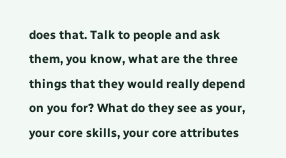does that. Talk to people and ask them, you know, what are the three things that they would really depend on you for? What do they see as your, your core skills, your core attributes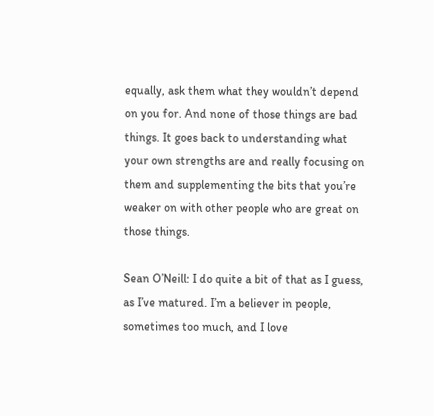equally, ask them what they wouldn’t depend on you for. And none of those things are bad things. It goes back to understanding what your own strengths are and really focusing on them and supplementing the bits that you’re weaker on with other people who are great on those things.

Sean O’Neill: I do quite a bit of that as I guess, as I’ve matured. I’m a believer in people, sometimes too much, and I love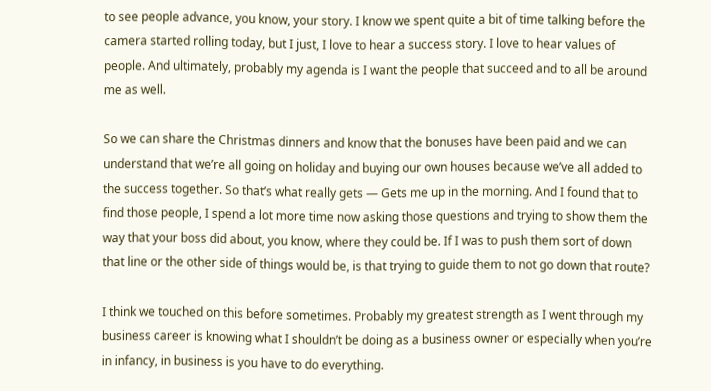to see people advance, you know, your story. I know we spent quite a bit of time talking before the camera started rolling today, but I just, I love to hear a success story. I love to hear values of people. And ultimately, probably my agenda is I want the people that succeed and to all be around me as well.

So we can share the Christmas dinners and know that the bonuses have been paid and we can understand that we’re all going on holiday and buying our own houses because we’ve all added to the success together. So that’s what really gets — Gets me up in the morning. And I found that to find those people, I spend a lot more time now asking those questions and trying to show them the way that your boss did about, you know, where they could be. If I was to push them sort of down that line or the other side of things would be, is that trying to guide them to not go down that route?

I think we touched on this before sometimes. Probably my greatest strength as I went through my business career is knowing what I shouldn’t be doing as a business owner or especially when you’re in infancy, in business is you have to do everything.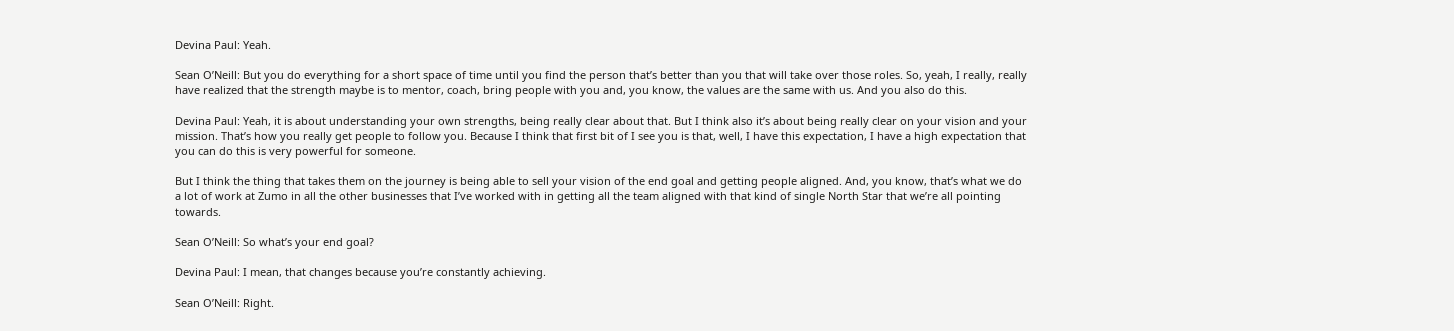Devina Paul: Yeah.

Sean O’Neill: But you do everything for a short space of time until you find the person that’s better than you that will take over those roles. So, yeah, I really, really have realized that the strength maybe is to mentor, coach, bring people with you and, you know, the values are the same with us. And you also do this.

Devina Paul: Yeah, it is about understanding your own strengths, being really clear about that. But I think also it’s about being really clear on your vision and your mission. That’s how you really get people to follow you. Because I think that first bit of I see you is that, well, I have this expectation, I have a high expectation that you can do this is very powerful for someone.

But I think the thing that takes them on the journey is being able to sell your vision of the end goal and getting people aligned. And, you know, that’s what we do a lot of work at Zumo in all the other businesses that I’ve worked with in getting all the team aligned with that kind of single North Star that we’re all pointing towards.

Sean O’Neill: So what’s your end goal?

Devina Paul: I mean, that changes because you’re constantly achieving.

Sean O’Neill: Right.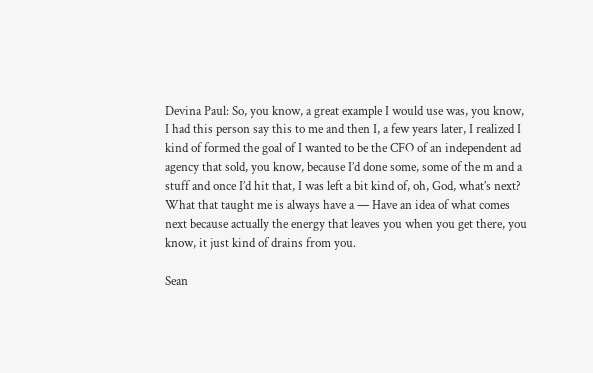Devina Paul: So, you know, a great example I would use was, you know, I had this person say this to me and then I, a few years later, I realized I kind of formed the goal of I wanted to be the CFO of an independent ad agency that sold, you know, because I’d done some, some of the m and a stuff and once I’d hit that, I was left a bit kind of, oh, God, what’s next? What that taught me is always have a — Have an idea of what comes next because actually the energy that leaves you when you get there, you know, it just kind of drains from you.

Sean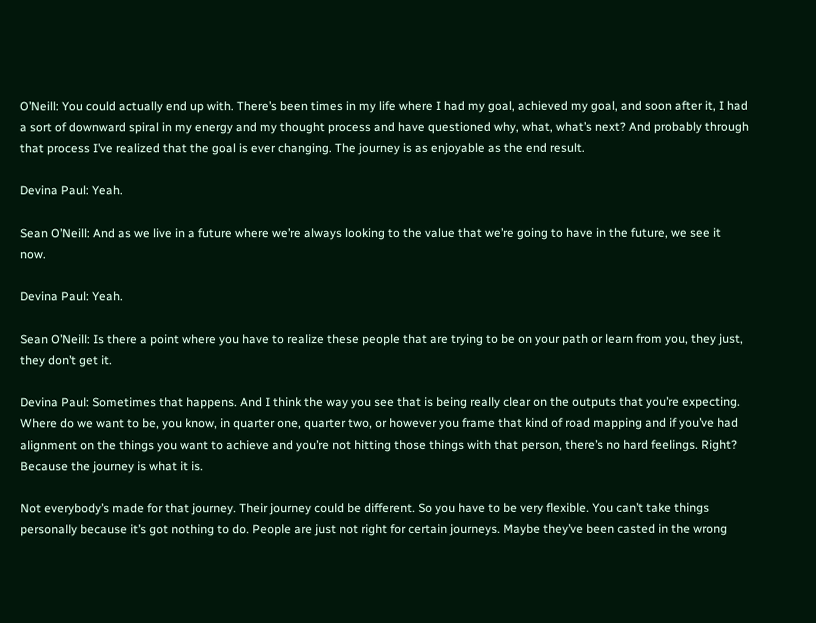O’Neill: You could actually end up with. There’s been times in my life where I had my goal, achieved my goal, and soon after it, I had a sort of downward spiral in my energy and my thought process and have questioned why, what, what’s next? And probably through that process I’ve realized that the goal is ever changing. The journey is as enjoyable as the end result.

Devina Paul: Yeah.

Sean O’Neill: And as we live in a future where we’re always looking to the value that we’re going to have in the future, we see it now.

Devina Paul: Yeah.

Sean O’Neill: Is there a point where you have to realize these people that are trying to be on your path or learn from you, they just, they don’t get it.

Devina Paul: Sometimes that happens. And I think the way you see that is being really clear on the outputs that you’re expecting. Where do we want to be, you know, in quarter one, quarter two, or however you frame that kind of road mapping and if you’ve had alignment on the things you want to achieve and you’re not hitting those things with that person, there’s no hard feelings. Right? Because the journey is what it is.

Not everybody’s made for that journey. Their journey could be different. So you have to be very flexible. You can’t take things personally because it’s got nothing to do. People are just not right for certain journeys. Maybe they’ve been casted in the wrong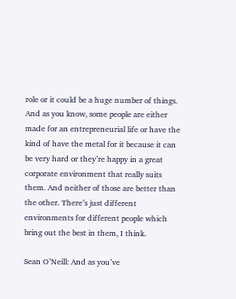role or it could be a huge number of things. And as you know, some people are either made for an entrepreneurial life or have the kind of have the metal for it because it can be very hard or they’re happy in a great corporate environment that really suits them. And neither of those are better than the other. There’s just different environments for different people which bring out the best in them, I think.

Sean O’Neill: And as you’ve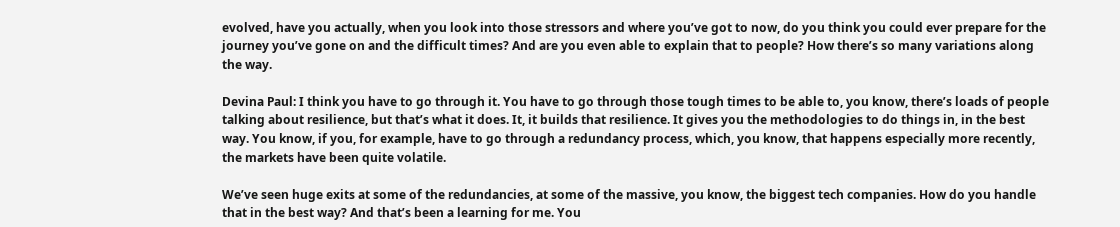evolved, have you actually, when you look into those stressors and where you’ve got to now, do you think you could ever prepare for the journey you’ve gone on and the difficult times? And are you even able to explain that to people? How there’s so many variations along the way.

Devina Paul: I think you have to go through it. You have to go through those tough times to be able to, you know, there’s loads of people talking about resilience, but that’s what it does. It, it builds that resilience. It gives you the methodologies to do things in, in the best way. You know, if you, for example, have to go through a redundancy process, which, you know, that happens especially more recently, the markets have been quite volatile.

We’ve seen huge exits at some of the redundancies, at some of the massive, you know, the biggest tech companies. How do you handle that in the best way? And that’s been a learning for me. You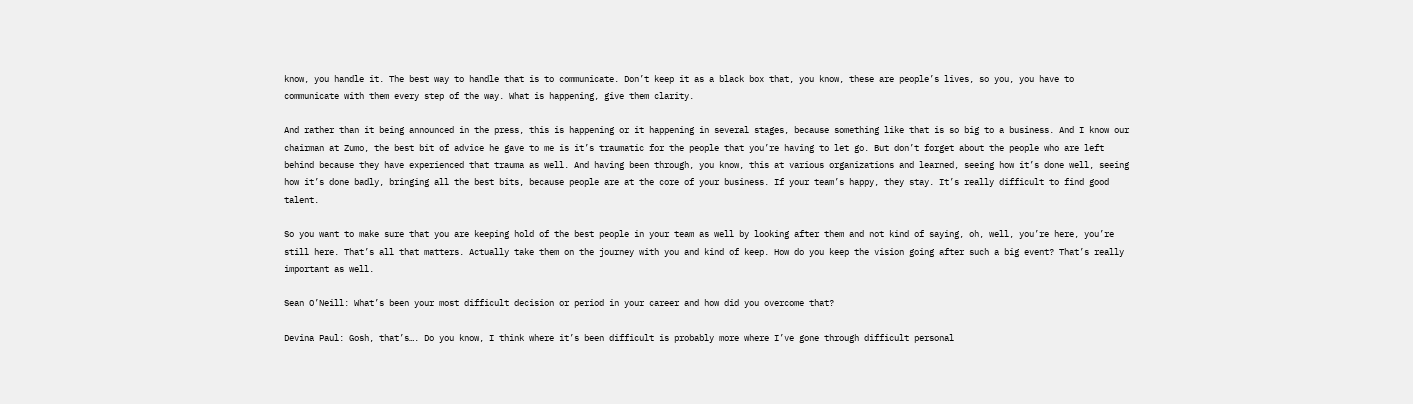know, you handle it. The best way to handle that is to communicate. Don’t keep it as a black box that, you know, these are people’s lives, so you, you have to communicate with them every step of the way. What is happening, give them clarity.

And rather than it being announced in the press, this is happening or it happening in several stages, because something like that is so big to a business. And I know our chairman at Zumo, the best bit of advice he gave to me is it’s traumatic for the people that you’re having to let go. But don’t forget about the people who are left behind because they have experienced that trauma as well. And having been through, you know, this at various organizations and learned, seeing how it’s done well, seeing how it’s done badly, bringing all the best bits, because people are at the core of your business. If your team’s happy, they stay. It’s really difficult to find good talent.

So you want to make sure that you are keeping hold of the best people in your team as well by looking after them and not kind of saying, oh, well, you’re here, you’re still here. That’s all that matters. Actually take them on the journey with you and kind of keep. How do you keep the vision going after such a big event? That’s really important as well.

Sean O’Neill: What’s been your most difficult decision or period in your career and how did you overcome that?

Devina Paul: Gosh, that’s…. Do you know, I think where it’s been difficult is probably more where I’ve gone through difficult personal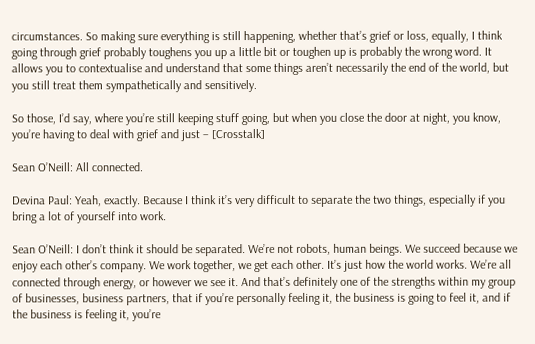circumstances. So making sure everything is still happening, whether that’s grief or loss, equally, I think going through grief probably toughens you up a little bit or toughen up is probably the wrong word. It allows you to contextualise and understand that some things aren’t necessarily the end of the world, but you still treat them sympathetically and sensitively.

So those, I’d say, where you’re still keeping stuff going, but when you close the door at night, you know, you’re having to deal with grief and just – [Crosstalk]

Sean O’Neill: All connected.

Devina Paul: Yeah, exactly. Because I think it’s very difficult to separate the two things, especially if you bring a lot of yourself into work.

Sean O’Neill: I don’t think it should be separated. We’re not robots, human beings. We succeed because we enjoy each other’s company. We work together, we get each other. It’s just how the world works. We’re all connected through energy, or however we see it. And that’s definitely one of the strengths within my group of businesses, business partners, that if you’re personally feeling it, the business is going to feel it, and if the business is feeling it, you’re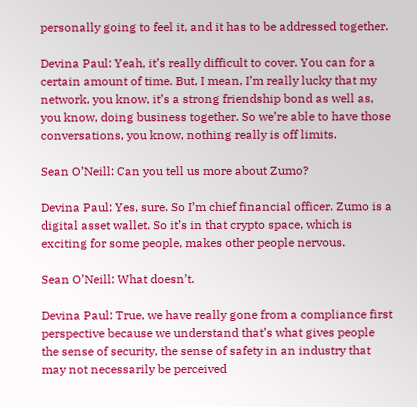personally going to feel it, and it has to be addressed together.

Devina Paul: Yeah, it’s really difficult to cover. You can for a certain amount of time. But, I mean, I’m really lucky that my network, you know, it’s a strong friendship bond as well as, you know, doing business together. So we’re able to have those conversations, you know, nothing really is off limits.

Sean O’Neill: Can you tell us more about Zumo?

Devina Paul: Yes, sure. So I’m chief financial officer. Zumo is a digital asset wallet. So it’s in that crypto space, which is exciting for some people, makes other people nervous.

Sean O’Neill: What doesn’t.

Devina Paul: True, we have really gone from a compliance first perspective because we understand that’s what gives people the sense of security, the sense of safety in an industry that may not necessarily be perceived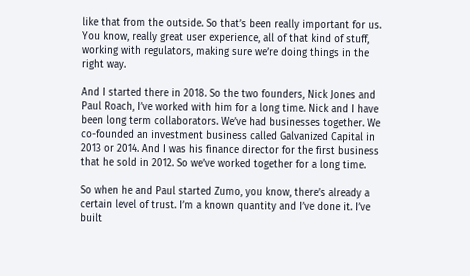like that from the outside. So that’s been really important for us. You know, really great user experience, all of that kind of stuff, working with regulators, making sure we’re doing things in the right way.

And I started there in 2018. So the two founders, Nick Jones and Paul Roach, I’ve worked with him for a long time. Nick and I have been long term collaborators. We’ve had businesses together. We co-founded an investment business called Galvanized Capital in 2013 or 2014. And I was his finance director for the first business that he sold in 2012. So we’ve worked together for a long time.

So when he and Paul started Zumo, you know, there’s already a certain level of trust. I’m a known quantity and I’ve done it. I’ve built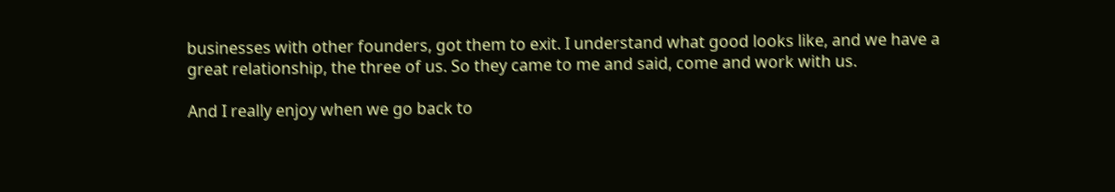businesses with other founders, got them to exit. I understand what good looks like, and we have a great relationship, the three of us. So they came to me and said, come and work with us.

And I really enjoy when we go back to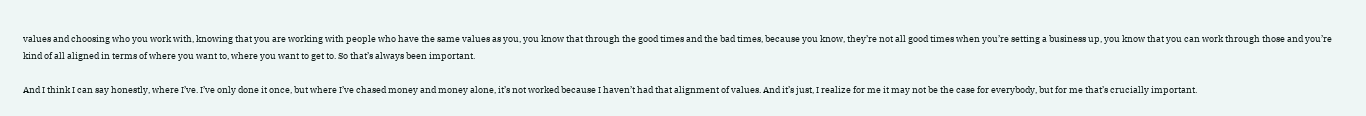values and choosing who you work with, knowing that you are working with people who have the same values as you, you know that through the good times and the bad times, because you know, they’re not all good times when you’re setting a business up, you know that you can work through those and you’re kind of all aligned in terms of where you want to, where you want to get to. So that’s always been important.

And I think I can say honestly, where I’ve. I’ve only done it once, but where I’ve chased money and money alone, it’s not worked because I haven’t had that alignment of values. And it’s just, I realize for me it may not be the case for everybody, but for me that’s crucially important.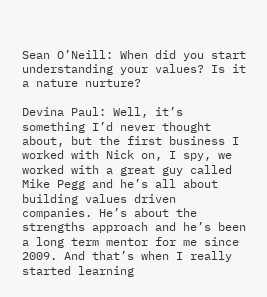Sean O’Neill: When did you start understanding your values? Is it a nature nurture?

Devina Paul: Well, it’s something I’d never thought about, but the first business I worked with Nick on, I spy, we worked with a great guy called Mike Pegg and he’s all about building values driven companies. He’s about the strengths approach and he’s been a long term mentor for me since 2009. And that’s when I really started learning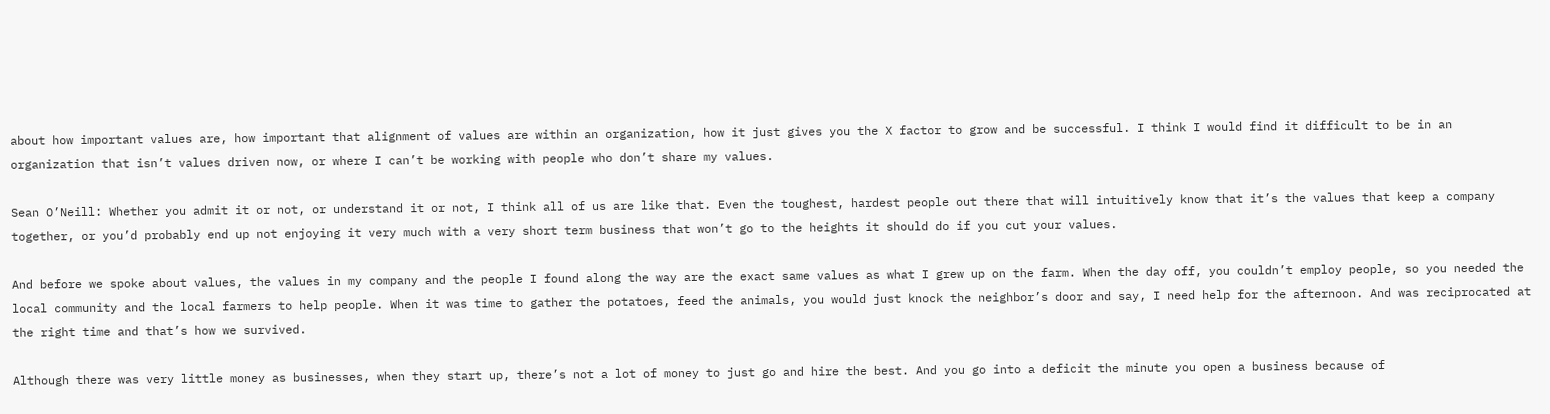about how important values are, how important that alignment of values are within an organization, how it just gives you the X factor to grow and be successful. I think I would find it difficult to be in an organization that isn’t values driven now, or where I can’t be working with people who don’t share my values.

Sean O’Neill: Whether you admit it or not, or understand it or not, I think all of us are like that. Even the toughest, hardest people out there that will intuitively know that it’s the values that keep a company together, or you’d probably end up not enjoying it very much with a very short term business that won’t go to the heights it should do if you cut your values.

And before we spoke about values, the values in my company and the people I found along the way are the exact same values as what I grew up on the farm. When the day off, you couldn’t employ people, so you needed the local community and the local farmers to help people. When it was time to gather the potatoes, feed the animals, you would just knock the neighbor’s door and say, I need help for the afternoon. And was reciprocated at the right time and that’s how we survived.

Although there was very little money as businesses, when they start up, there’s not a lot of money to just go and hire the best. And you go into a deficit the minute you open a business because of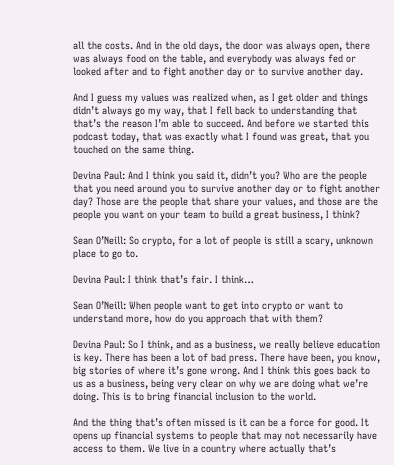all the costs. And in the old days, the door was always open, there was always food on the table, and everybody was always fed or looked after and to fight another day or to survive another day.

And I guess my values was realized when, as I get older and things didn’t always go my way, that I fell back to understanding that that’s the reason I’m able to succeed. And before we started this podcast today, that was exactly what I found was great, that you touched on the same thing.

Devina Paul: And I think you said it, didn’t you? Who are the people that you need around you to survive another day or to fight another day? Those are the people that share your values, and those are the people you want on your team to build a great business, I think?

Sean O’Neill: So crypto, for a lot of people is still a scary, unknown place to go to.

Devina Paul: I think that’s fair. I think…

Sean O’Neill: When people want to get into crypto or want to understand more, how do you approach that with them?

Devina Paul: So I think, and as a business, we really believe education is key. There has been a lot of bad press. There have been, you know, big stories of where it’s gone wrong. And I think this goes back to us as a business, being very clear on why we are doing what we’re doing. This is to bring financial inclusion to the world.

And the thing that’s often missed is it can be a force for good. It opens up financial systems to people that may not necessarily have access to them. We live in a country where actually that’s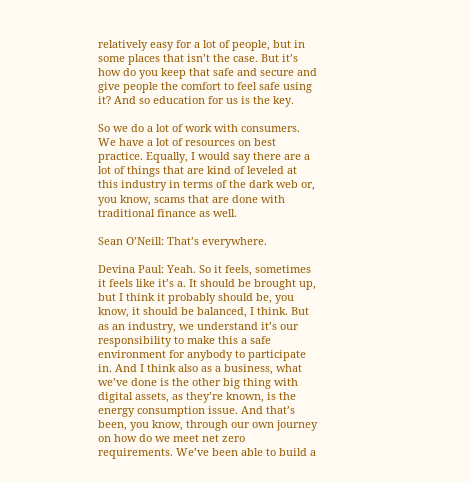relatively easy for a lot of people, but in some places that isn’t the case. But it’s how do you keep that safe and secure and give people the comfort to feel safe using it? And so education for us is the key.

So we do a lot of work with consumers. We have a lot of resources on best practice. Equally, I would say there are a lot of things that are kind of leveled at this industry in terms of the dark web or, you know, scams that are done with traditional finance as well.

Sean O’Neill: That’s everywhere.

Devina Paul: Yeah. So it feels, sometimes it feels like it’s a. It should be brought up, but I think it probably should be, you know, it should be balanced, I think. But as an industry, we understand it’s our responsibility to make this a safe environment for anybody to participate in. And I think also as a business, what we’ve done is the other big thing with digital assets, as they’re known, is the energy consumption issue. And that’s been, you know, through our own journey on how do we meet net zero requirements. We’ve been able to build a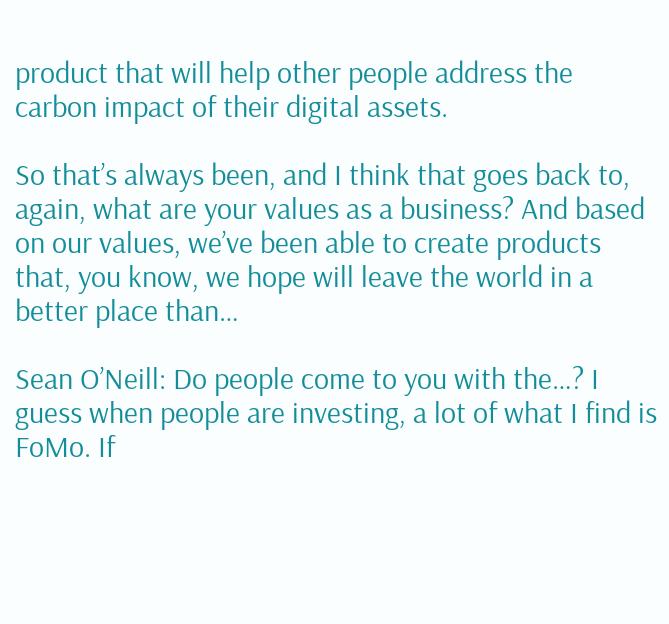product that will help other people address the carbon impact of their digital assets.

So that’s always been, and I think that goes back to, again, what are your values as a business? And based on our values, we’ve been able to create products that, you know, we hope will leave the world in a better place than…

Sean O’Neill: Do people come to you with the…? I guess when people are investing, a lot of what I find is FoMo. If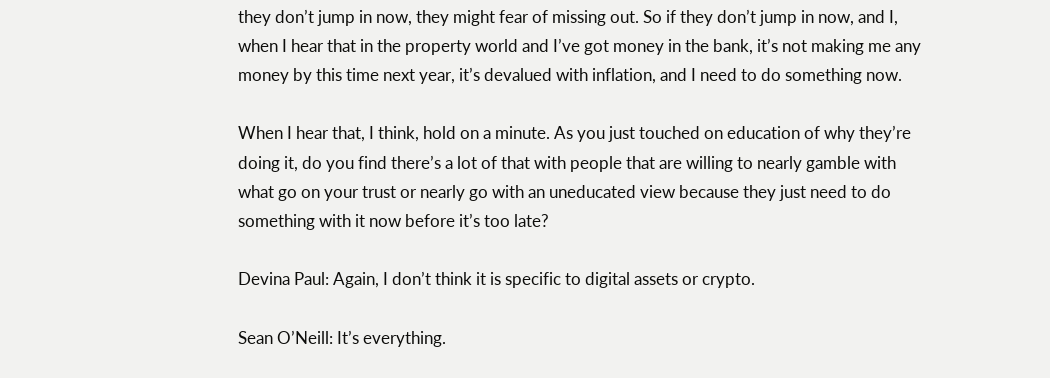they don’t jump in now, they might fear of missing out. So if they don’t jump in now, and I, when I hear that in the property world and I’ve got money in the bank, it’s not making me any money by this time next year, it’s devalued with inflation, and I need to do something now.

When I hear that, I think, hold on a minute. As you just touched on education of why they’re doing it, do you find there’s a lot of that with people that are willing to nearly gamble with what go on your trust or nearly go with an uneducated view because they just need to do something with it now before it’s too late?

Devina Paul: Again, I don’t think it is specific to digital assets or crypto.

Sean O’Neill: It’s everything.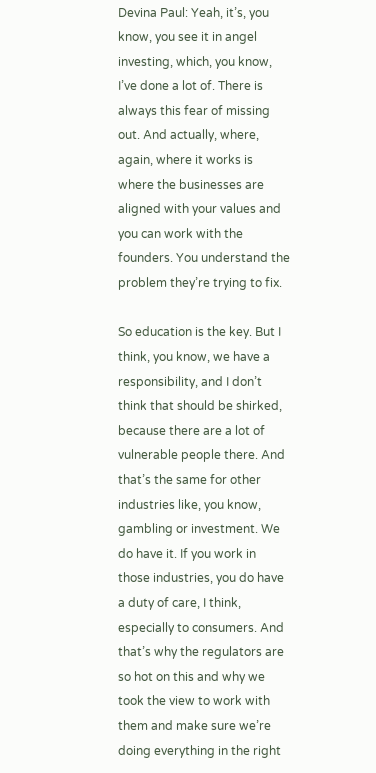Devina Paul: Yeah, it’s, you know, you see it in angel investing, which, you know, I’ve done a lot of. There is always this fear of missing out. And actually, where, again, where it works is where the businesses are aligned with your values and you can work with the founders. You understand the problem they’re trying to fix.

So education is the key. But I think, you know, we have a responsibility, and I don’t think that should be shirked, because there are a lot of vulnerable people there. And that’s the same for other industries like, you know, gambling or investment. We do have it. If you work in those industries, you do have a duty of care, I think, especially to consumers. And that’s why the regulators are so hot on this and why we took the view to work with them and make sure we’re doing everything in the right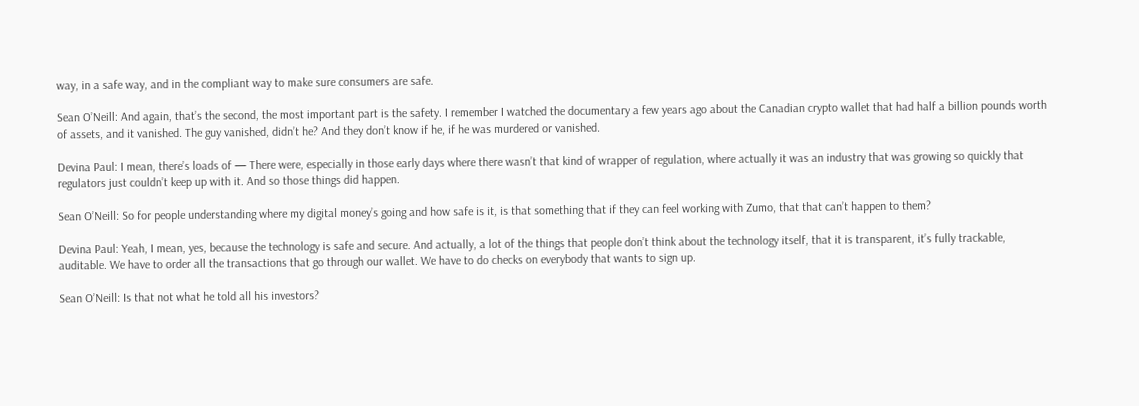way, in a safe way, and in the compliant way to make sure consumers are safe.

Sean O’Neill: And again, that’s the second, the most important part is the safety. I remember I watched the documentary a few years ago about the Canadian crypto wallet that had half a billion pounds worth of assets, and it vanished. The guy vanished, didn’t he? And they don’t know if he, if he was murdered or vanished.

Devina Paul: I mean, there’s loads of — There were, especially in those early days where there wasn’t that kind of wrapper of regulation, where actually it was an industry that was growing so quickly that regulators just couldn’t keep up with it. And so those things did happen.

Sean O’Neill: So for people understanding where my digital money’s going and how safe is it, is that something that if they can feel working with Zumo, that that can’t happen to them?

Devina Paul: Yeah, I mean, yes, because the technology is safe and secure. And actually, a lot of the things that people don’t think about the technology itself, that it is transparent, it’s fully trackable, auditable. We have to order all the transactions that go through our wallet. We have to do checks on everybody that wants to sign up.

Sean O’Neill: Is that not what he told all his investors?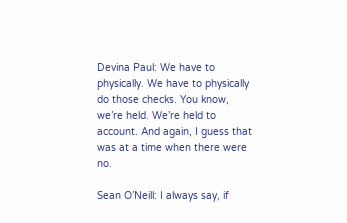Devina Paul: We have to physically. We have to physically do those checks. You know, we’re held. We’re held to account. And again, I guess that was at a time when there were no.

Sean O’Neill: I always say, if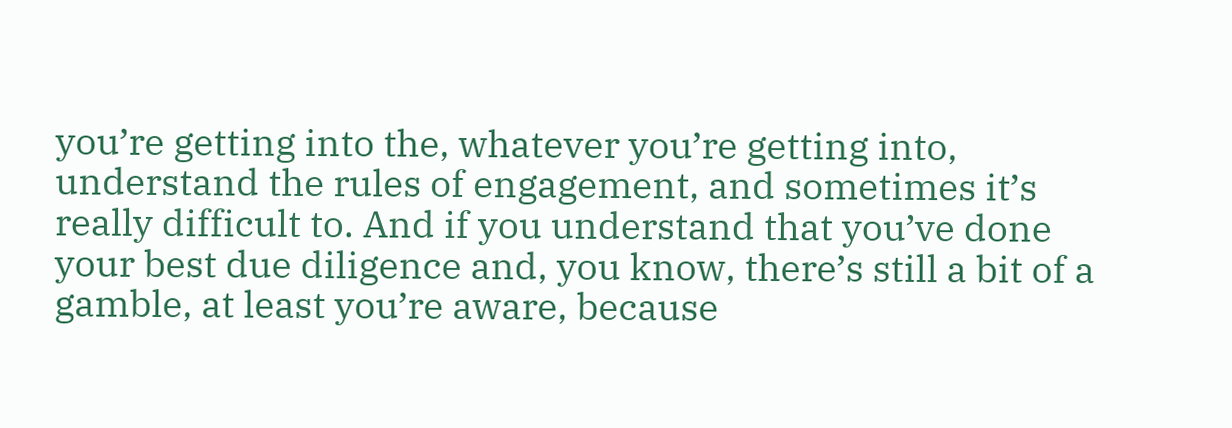you’re getting into the, whatever you’re getting into, understand the rules of engagement, and sometimes it’s really difficult to. And if you understand that you’ve done your best due diligence and, you know, there’s still a bit of a gamble, at least you’re aware, because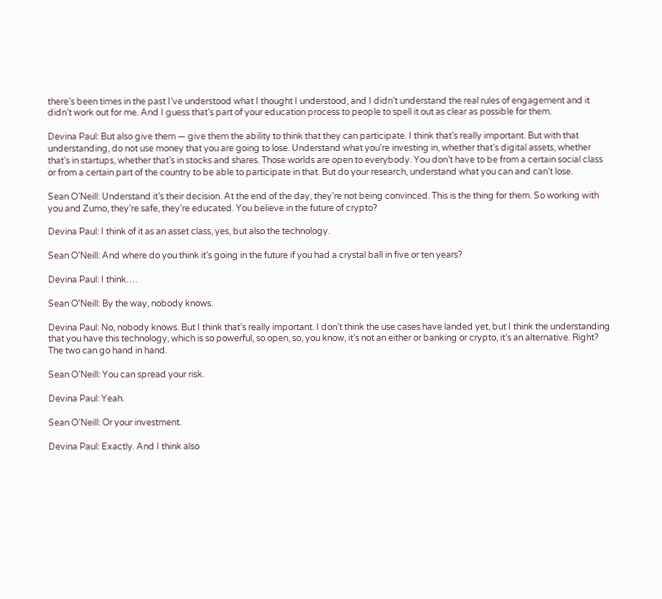there’s been times in the past I’ve understood what I thought I understood, and I didn’t understand the real rules of engagement and it didn’t work out for me. And I guess that’s part of your education process to people to spell it out as clear as possible for them.

Devina Paul: But also give them — give them the ability to think that they can participate. I think that’s really important. But with that understanding, do not use money that you are going to lose. Understand what you’re investing in, whether that’s digital assets, whether that’s in startups, whether that’s in stocks and shares. Those worlds are open to everybody. You don’t have to be from a certain social class or from a certain part of the country to be able to participate in that. But do your research, understand what you can and can’t lose.

Sean O’Neill: Understand it’s their decision. At the end of the day, they’re not being convinced. This is the thing for them. So working with you and Zumo, they’re safe, they’re educated. You believe in the future of crypto?

Devina Paul: I think of it as an asset class, yes, but also the technology.

Sean O’Neill: And where do you think it’s going in the future if you had a crystal ball in five or ten years?

Devina Paul: I think….

Sean O’Neill: By the way, nobody knows.

Devina Paul: No, nobody knows. But I think that’s really important. I don’t think the use cases have landed yet, but I think the understanding that you have this technology, which is so powerful, so open, so, you know, it’s not an either or banking or crypto, it’s an alternative. Right? The two can go hand in hand.

Sean O’Neill: You can spread your risk.

Devina Paul: Yeah.

Sean O’Neill: Or your investment.

Devina Paul: Exactly. And I think also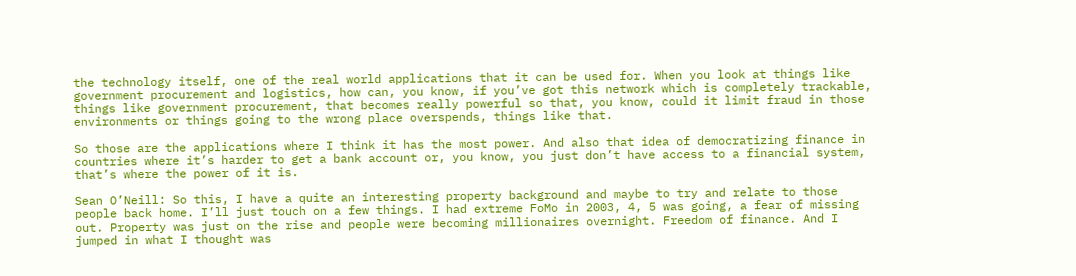the technology itself, one of the real world applications that it can be used for. When you look at things like government procurement and logistics, how can, you know, if you’ve got this network which is completely trackable, things like government procurement, that becomes really powerful so that, you know, could it limit fraud in those environments or things going to the wrong place overspends, things like that.

So those are the applications where I think it has the most power. And also that idea of democratizing finance in countries where it’s harder to get a bank account or, you know, you just don’t have access to a financial system, that’s where the power of it is.

Sean O’Neill: So this, I have a quite an interesting property background and maybe to try and relate to those people back home. I’ll just touch on a few things. I had extreme FoMo in 2003, 4, 5 was going, a fear of missing out. Property was just on the rise and people were becoming millionaires overnight. Freedom of finance. And I jumped in what I thought was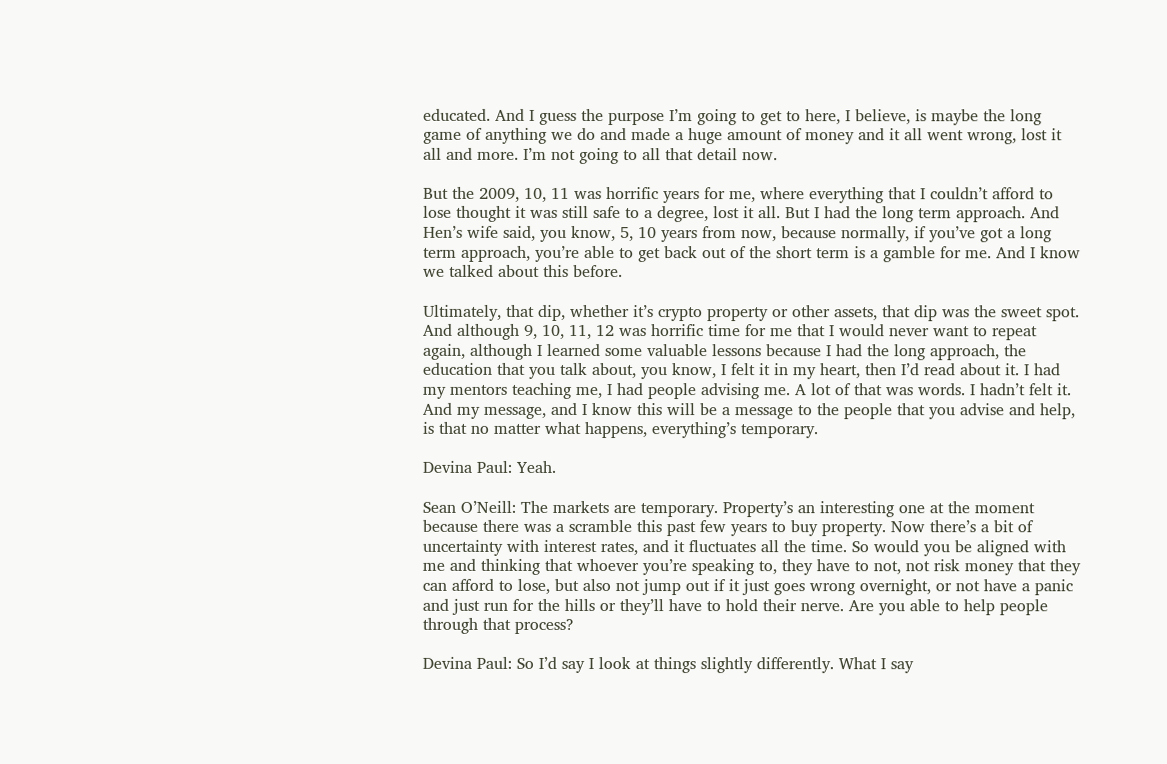educated. And I guess the purpose I’m going to get to here, I believe, is maybe the long game of anything we do and made a huge amount of money and it all went wrong, lost it all and more. I’m not going to all that detail now.

But the 2009, 10, 11 was horrific years for me, where everything that I couldn’t afford to lose thought it was still safe to a degree, lost it all. But I had the long term approach. And Hen’s wife said, you know, 5, 10 years from now, because normally, if you’ve got a long term approach, you’re able to get back out of the short term is a gamble for me. And I know we talked about this before.

Ultimately, that dip, whether it’s crypto property or other assets, that dip was the sweet spot. And although 9, 10, 11, 12 was horrific time for me that I would never want to repeat again, although I learned some valuable lessons because I had the long approach, the education that you talk about, you know, I felt it in my heart, then I’d read about it. I had my mentors teaching me, I had people advising me. A lot of that was words. I hadn’t felt it. And my message, and I know this will be a message to the people that you advise and help, is that no matter what happens, everything’s temporary.

Devina Paul: Yeah.

Sean O’Neill: The markets are temporary. Property’s an interesting one at the moment because there was a scramble this past few years to buy property. Now there’s a bit of uncertainty with interest rates, and it fluctuates all the time. So would you be aligned with me and thinking that whoever you’re speaking to, they have to not, not risk money that they can afford to lose, but also not jump out if it just goes wrong overnight, or not have a panic and just run for the hills or they’ll have to hold their nerve. Are you able to help people through that process?

Devina Paul: So I’d say I look at things slightly differently. What I say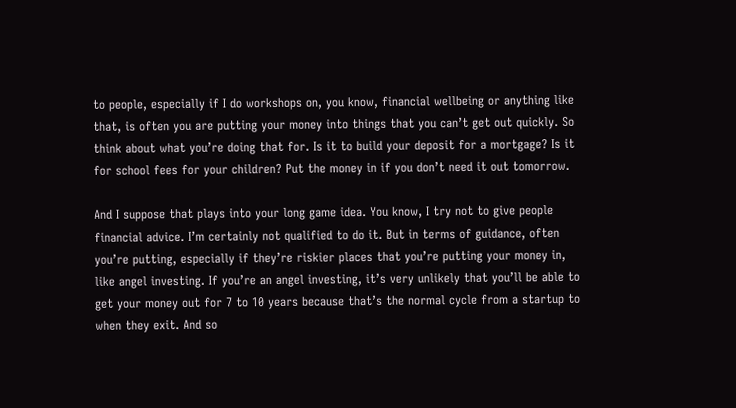to people, especially if I do workshops on, you know, financial wellbeing or anything like that, is often you are putting your money into things that you can’t get out quickly. So think about what you’re doing that for. Is it to build your deposit for a mortgage? Is it for school fees for your children? Put the money in if you don’t need it out tomorrow.

And I suppose that plays into your long game idea. You know, I try not to give people financial advice. I’m certainly not qualified to do it. But in terms of guidance, often you’re putting, especially if they’re riskier places that you’re putting your money in, like angel investing. If you’re an angel investing, it’s very unlikely that you’ll be able to get your money out for 7 to 10 years because that’s the normal cycle from a startup to when they exit. And so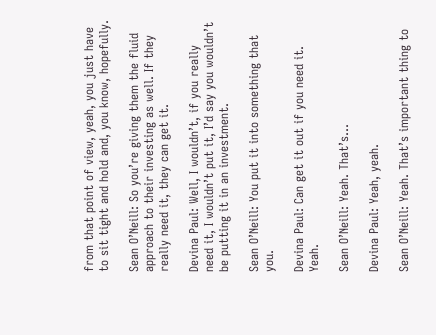from that point of view, yeah, you just have to sit tight and hold and, you know, hopefully.

Sean O’Neill: So you’re giving them the fluid approach to their investing as well. If they really need it, they can get it.

Devina Paul: Well, I wouldn’t, if you really need it, I wouldn’t put it, I’d say you wouldn’t be putting it in an investment.

Sean O’Neill: You put it into something that you.

Devina Paul: Can get it out if you need it. Yeah.

Sean O’Neill: Yeah. That’s…

Devina Paul: Yeah, yeah.

Sean O’Neill: Yeah. That’s important thing to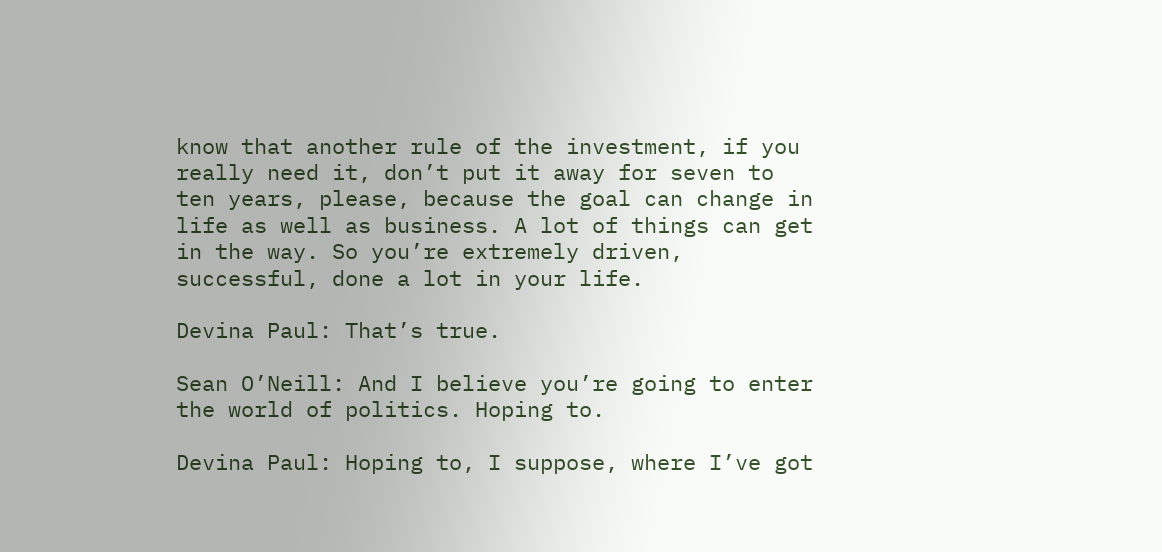know that another rule of the investment, if you really need it, don’t put it away for seven to ten years, please, because the goal can change in life as well as business. A lot of things can get in the way. So you’re extremely driven, successful, done a lot in your life.

Devina Paul: That’s true.

Sean O’Neill: And I believe you’re going to enter the world of politics. Hoping to.

Devina Paul: Hoping to, I suppose, where I’ve got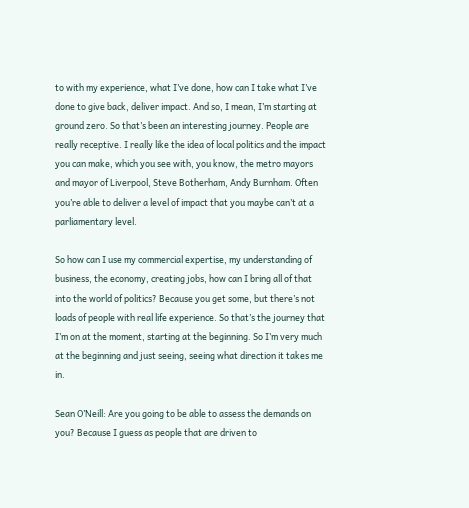to with my experience, what I’ve done, how can I take what I’ve done to give back, deliver impact. And so, I mean, I’m starting at ground zero. So that’s been an interesting journey. People are really receptive. I really like the idea of local politics and the impact you can make, which you see with, you know, the metro mayors and mayor of Liverpool, Steve Botherham, Andy Burnham. Often you’re able to deliver a level of impact that you maybe can’t at a parliamentary level.

So how can I use my commercial expertise, my understanding of business, the economy, creating jobs, how can I bring all of that into the world of politics? Because you get some, but there’s not loads of people with real life experience. So that’s the journey that I’m on at the moment, starting at the beginning. So I’m very much at the beginning and just seeing, seeing what direction it takes me in.

Sean O’Neill: Are you going to be able to assess the demands on you? Because I guess as people that are driven to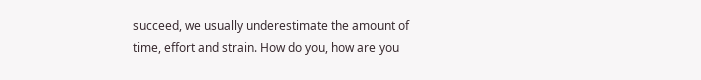succeed, we usually underestimate the amount of time, effort and strain. How do you, how are you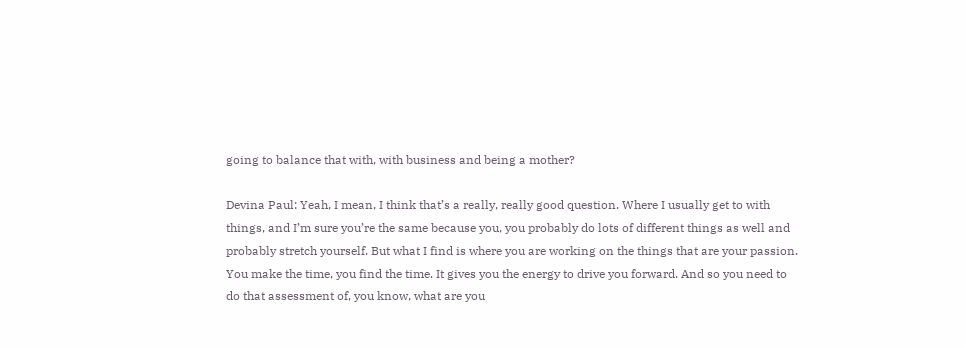going to balance that with, with business and being a mother?

Devina Paul: Yeah, I mean, I think that’s a really, really good question. Where I usually get to with things, and I’m sure you’re the same because you, you probably do lots of different things as well and probably stretch yourself. But what I find is where you are working on the things that are your passion. You make the time, you find the time. It gives you the energy to drive you forward. And so you need to do that assessment of, you know, what are you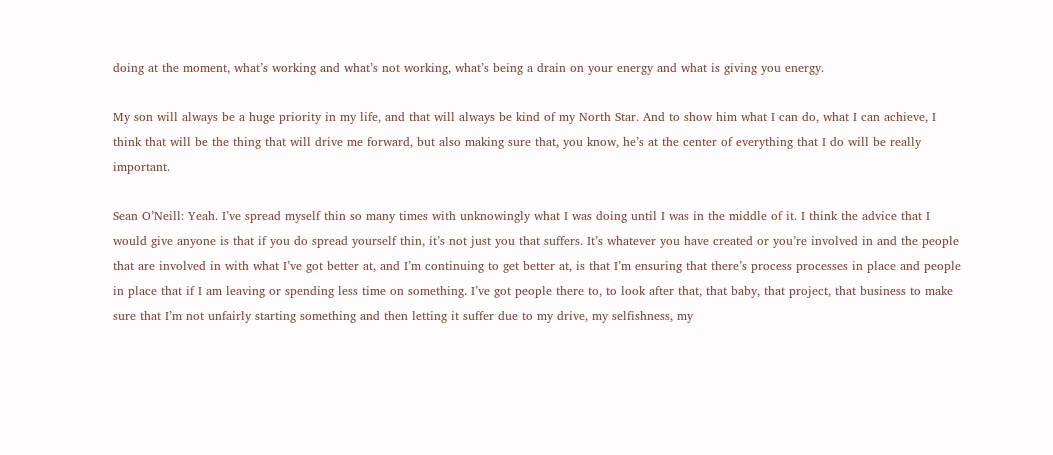doing at the moment, what’s working and what’s not working, what’s being a drain on your energy and what is giving you energy.

My son will always be a huge priority in my life, and that will always be kind of my North Star. And to show him what I can do, what I can achieve, I think that will be the thing that will drive me forward, but also making sure that, you know, he’s at the center of everything that I do will be really important.

Sean O’Neill: Yeah. I’ve spread myself thin so many times with unknowingly what I was doing until I was in the middle of it. I think the advice that I would give anyone is that if you do spread yourself thin, it’s not just you that suffers. It’s whatever you have created or you’re involved in and the people that are involved in with what I’ve got better at, and I’m continuing to get better at, is that I’m ensuring that there’s process processes in place and people in place that if I am leaving or spending less time on something. I’ve got people there to, to look after that, that baby, that project, that business to make sure that I’m not unfairly starting something and then letting it suffer due to my drive, my selfishness, my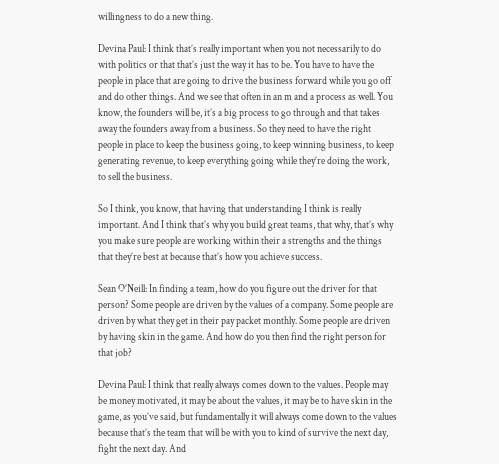willingness to do a new thing.

Devina Paul: I think that’s really important when you not necessarily to do with politics or that that’s just the way it has to be. You have to have the people in place that are going to drive the business forward while you go off and do other things. And we see that often in an m and a process as well. You know, the founders will be, it’s a big process to go through and that takes away the founders away from a business. So they need to have the right people in place to keep the business going, to keep winning business, to keep generating revenue, to keep everything going while they’re doing the work, to sell the business.

So I think, you know, that having that understanding I think is really important. And I think that’s why you build great teams, that why, that’s why you make sure people are working within their a strengths and the things that they’re best at because that’s how you achieve success.

Sean O’Neill: In finding a team, how do you figure out the driver for that person? Some people are driven by the values of a company. Some people are driven by what they get in their pay packet monthly. Some people are driven by having skin in the game. And how do you then find the right person for that job?

Devina Paul: I think that really always comes down to the values. People may be money motivated, it may be about the values, it may be to have skin in the game, as you’ve said, but fundamentally it will always come down to the values because that’s the team that will be with you to kind of survive the next day, fight the next day. And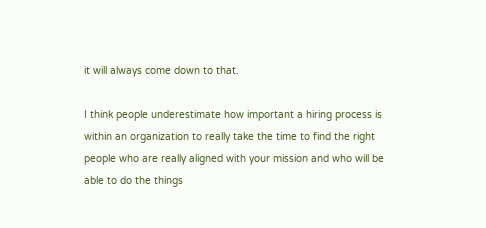it will always come down to that.

I think people underestimate how important a hiring process is within an organization to really take the time to find the right people who are really aligned with your mission and who will be able to do the things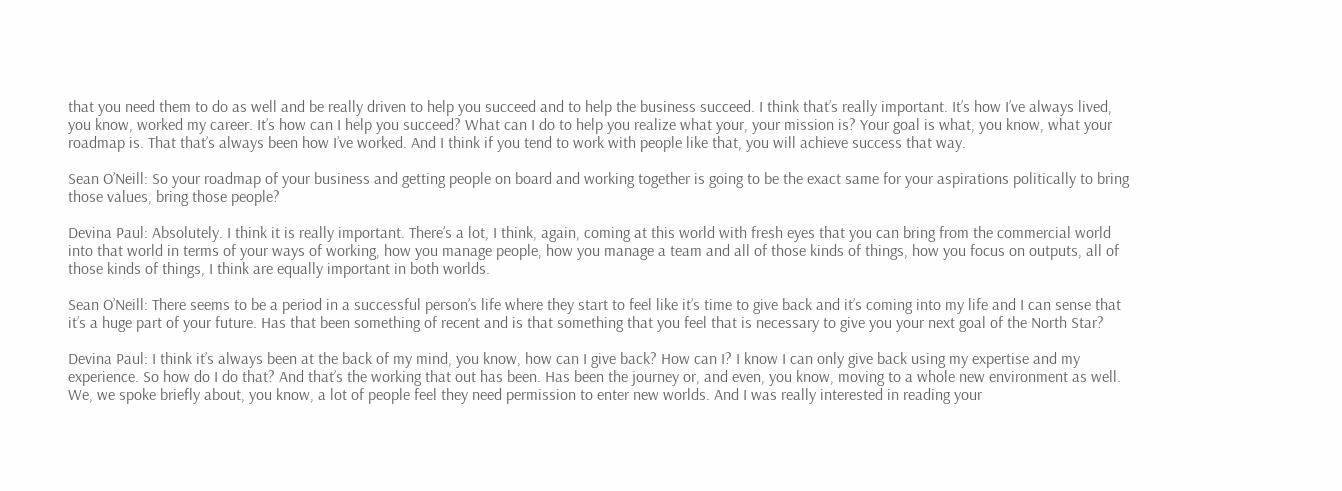that you need them to do as well and be really driven to help you succeed and to help the business succeed. I think that’s really important. It’s how I’ve always lived, you know, worked my career. It’s how can I help you succeed? What can I do to help you realize what your, your mission is? Your goal is what, you know, what your roadmap is. That that’s always been how I’ve worked. And I think if you tend to work with people like that, you will achieve success that way.

Sean O’Neill: So your roadmap of your business and getting people on board and working together is going to be the exact same for your aspirations politically to bring those values, bring those people?

Devina Paul: Absolutely. I think it is really important. There’s a lot, I think, again, coming at this world with fresh eyes that you can bring from the commercial world into that world in terms of your ways of working, how you manage people, how you manage a team and all of those kinds of things, how you focus on outputs, all of those kinds of things, I think are equally important in both worlds.

Sean O’Neill: There seems to be a period in a successful person’s life where they start to feel like it’s time to give back and it’s coming into my life and I can sense that it’s a huge part of your future. Has that been something of recent and is that something that you feel that is necessary to give you your next goal of the North Star?

Devina Paul: I think it’s always been at the back of my mind, you know, how can I give back? How can I? I know I can only give back using my expertise and my experience. So how do I do that? And that’s the working that out has been. Has been the journey or, and even, you know, moving to a whole new environment as well. We, we spoke briefly about, you know, a lot of people feel they need permission to enter new worlds. And I was really interested in reading your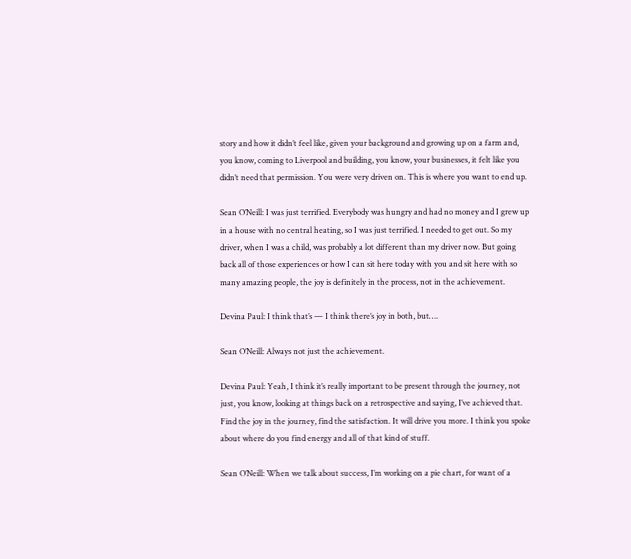story and how it didn’t feel like, given your background and growing up on a farm and, you know, coming to Liverpool and building, you know, your businesses, it felt like you didn’t need that permission. You were very driven on. This is where you want to end up.

Sean O’Neill: I was just terrified. Everybody was hungry and had no money and I grew up in a house with no central heating, so I was just terrified. I needed to get out. So my driver, when I was a child, was probably a lot different than my driver now. But going back all of those experiences or how I can sit here today with you and sit here with so many amazing people, the joy is definitely in the process, not in the achievement.

Devina Paul: I think that’s — I think there’s joy in both, but….

Sean O’Neill: Always not just the achievement.

Devina Paul: Yeah, I think it’s really important to be present through the journey, not just, you know, looking at things back on a retrospective and saying, I’ve achieved that. Find the joy in the journey, find the satisfaction. It will drive you more. I think you spoke about where do you find energy and all of that kind of stuff.

Sean O’Neill: When we talk about success, I’m working on a pie chart, for want of a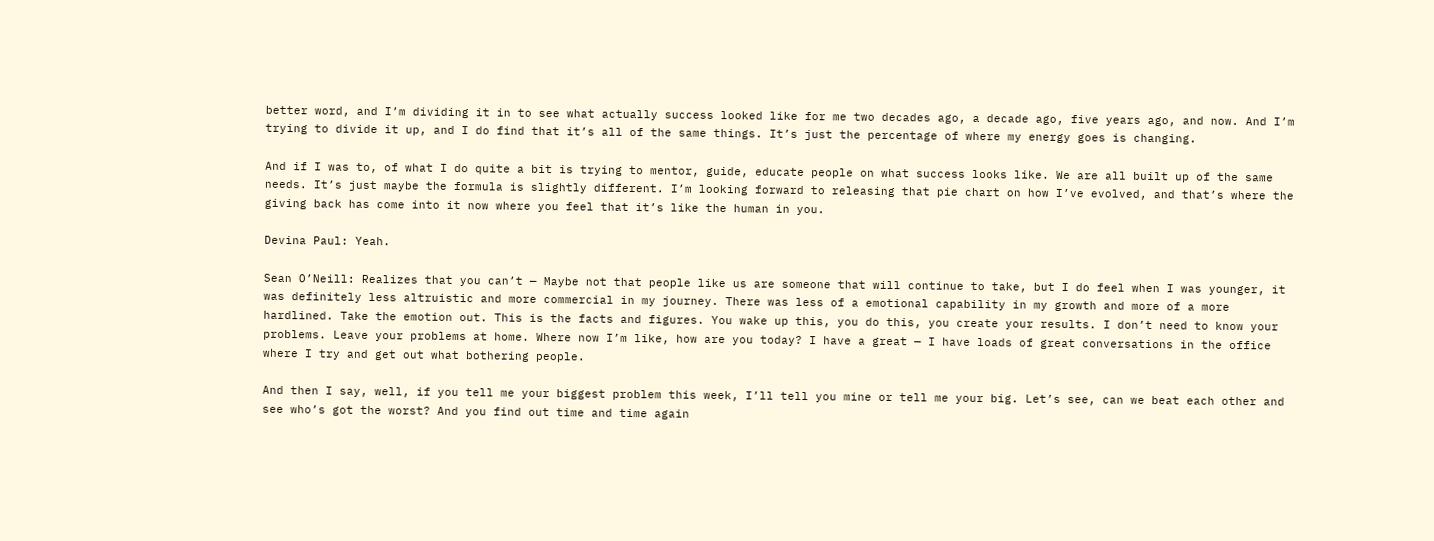better word, and I’m dividing it in to see what actually success looked like for me two decades ago, a decade ago, five years ago, and now. And I’m trying to divide it up, and I do find that it’s all of the same things. It’s just the percentage of where my energy goes is changing.

And if I was to, of what I do quite a bit is trying to mentor, guide, educate people on what success looks like. We are all built up of the same needs. It’s just maybe the formula is slightly different. I’m looking forward to releasing that pie chart on how I’ve evolved, and that’s where the giving back has come into it now where you feel that it’s like the human in you.

Devina Paul: Yeah.

Sean O’Neill: Realizes that you can’t — Maybe not that people like us are someone that will continue to take, but I do feel when I was younger, it was definitely less altruistic and more commercial in my journey. There was less of a emotional capability in my growth and more of a more hardlined. Take the emotion out. This is the facts and figures. You wake up this, you do this, you create your results. I don’t need to know your problems. Leave your problems at home. Where now I’m like, how are you today? I have a great — I have loads of great conversations in the office where I try and get out what bothering people.

And then I say, well, if you tell me your biggest problem this week, I’ll tell you mine or tell me your big. Let’s see, can we beat each other and see who’s got the worst? And you find out time and time again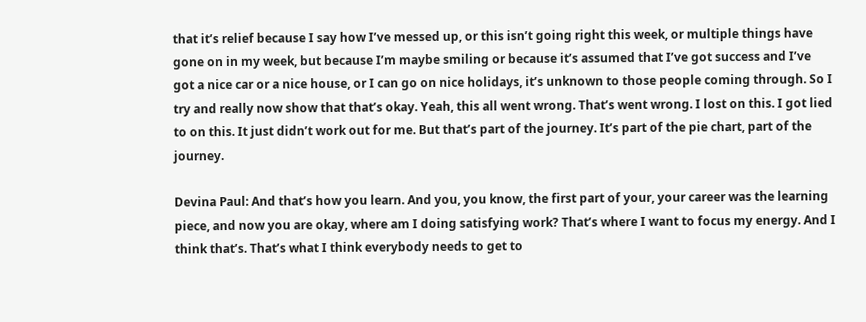that it’s relief because I say how I’ve messed up, or this isn’t going right this week, or multiple things have gone on in my week, but because I’m maybe smiling or because it’s assumed that I’ve got success and I’ve got a nice car or a nice house, or I can go on nice holidays, it’s unknown to those people coming through. So I try and really now show that that’s okay. Yeah, this all went wrong. That’s went wrong. I lost on this. I got lied to on this. It just didn’t work out for me. But that’s part of the journey. It’s part of the pie chart, part of the journey.

Devina Paul: And that’s how you learn. And you, you know, the first part of your, your career was the learning piece, and now you are okay, where am I doing satisfying work? That’s where I want to focus my energy. And I think that’s. That’s what I think everybody needs to get to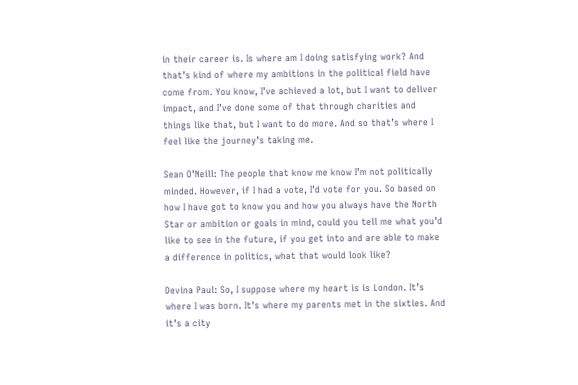in their career is. Is where am I doing satisfying work? And that’s kind of where my ambitions in the political field have come from. You know, I’ve achieved a lot, but I want to deliver impact, and I’ve done some of that through charities and things like that, but I want to do more. And so that’s where I feel like the journey’s taking me.

Sean O’Neill: The people that know me know I’m not politically minded. However, if I had a vote, I’d vote for you. So based on how I have got to know you and how you always have the North Star or ambition or goals in mind, could you tell me what you’d like to see in the future, if you get into and are able to make a difference in politics, what that would look like?

Devina Paul: So, I suppose where my heart is is London. It’s where I was born. It’s where my parents met in the sixties. And it’s a city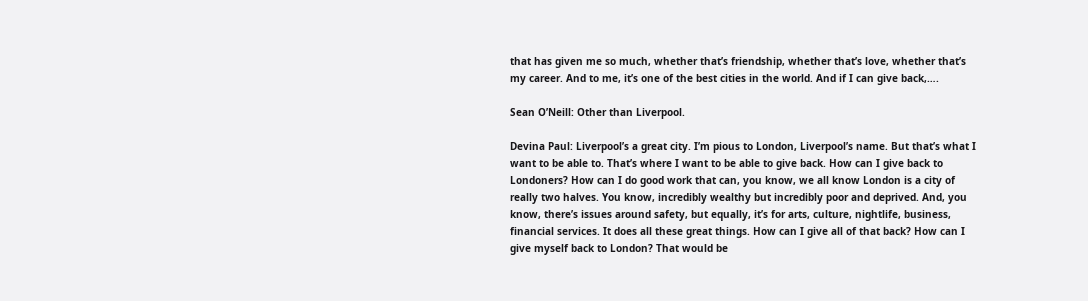that has given me so much, whether that’s friendship, whether that’s love, whether that’s my career. And to me, it’s one of the best cities in the world. And if I can give back,….

Sean O’Neill: Other than Liverpool.

Devina Paul: Liverpool’s a great city. I’m pious to London, Liverpool’s name. But that’s what I want to be able to. That’s where I want to be able to give back. How can I give back to Londoners? How can I do good work that can, you know, we all know London is a city of really two halves. You know, incredibly wealthy but incredibly poor and deprived. And, you know, there’s issues around safety, but equally, it’s for arts, culture, nightlife, business, financial services. It does all these great things. How can I give all of that back? How can I give myself back to London? That would be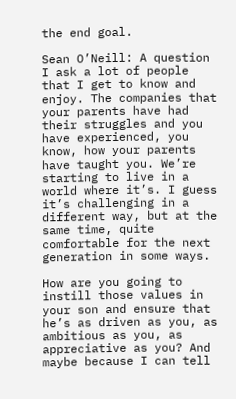the end goal.

Sean O’Neill: A question I ask a lot of people that I get to know and enjoy. The companies that your parents have had their struggles and you have experienced, you know, how your parents have taught you. We’re starting to live in a world where it’s. I guess it’s challenging in a different way, but at the same time, quite comfortable for the next generation in some ways.

How are you going to instill those values in your son and ensure that he’s as driven as you, as ambitious as you, as appreciative as you? And maybe because I can tell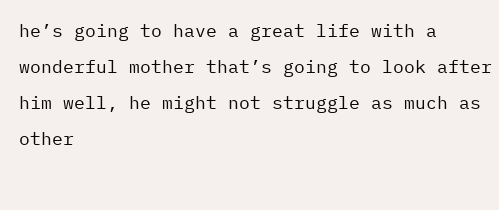he’s going to have a great life with a wonderful mother that’s going to look after him well, he might not struggle as much as other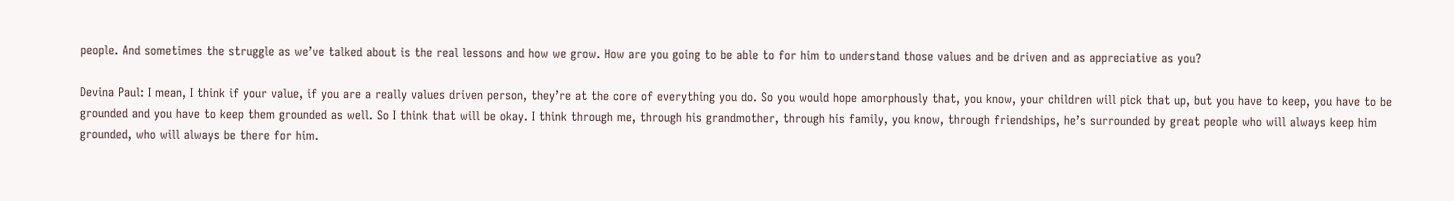people. And sometimes the struggle as we’ve talked about is the real lessons and how we grow. How are you going to be able to for him to understand those values and be driven and as appreciative as you?

Devina Paul: I mean, I think if your value, if you are a really values driven person, they’re at the core of everything you do. So you would hope amorphously that, you know, your children will pick that up, but you have to keep, you have to be grounded and you have to keep them grounded as well. So I think that will be okay. I think through me, through his grandmother, through his family, you know, through friendships, he’s surrounded by great people who will always keep him grounded, who will always be there for him.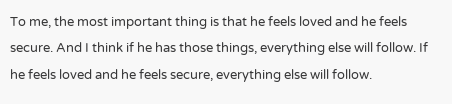To me, the most important thing is that he feels loved and he feels secure. And I think if he has those things, everything else will follow. If he feels loved and he feels secure, everything else will follow.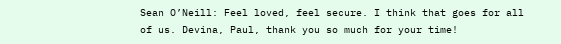Sean O’Neill: Feel loved, feel secure. I think that goes for all of us. Devina, Paul, thank you so much for your time!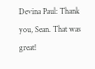Devina Paul: Thank you, Sean. That was great!